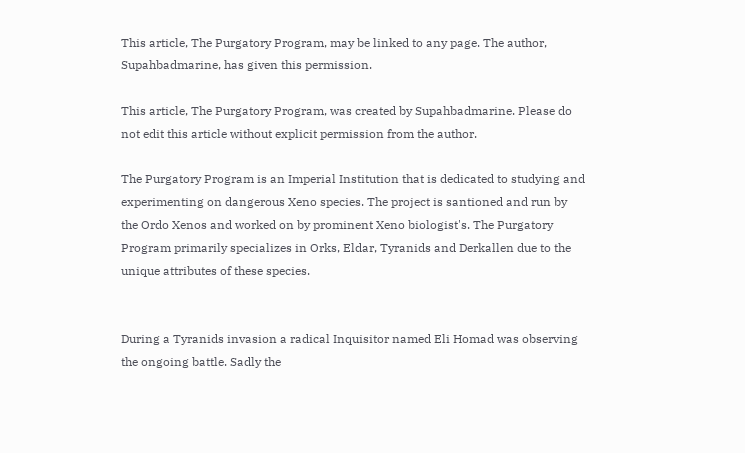This article, The Purgatory Program, may be linked to any page. The author, Supahbadmarine, has given this permission.

This article, The Purgatory Program, was created by Supahbadmarine. Please do not edit this article without explicit permission from the author.

The Purgatory Program is an Imperial Institution that is dedicated to studying and experimenting on dangerous Xeno species. The project is santioned and run by the Ordo Xenos and worked on by prominent Xeno biologist's. The Purgatory Program primarily specializes in Orks, Eldar, Tyranids and Derkallen due to the unique attributes of these species.


During a Tyranids invasion a radical Inquisitor named Eli Homad was observing the ongoing battle. Sadly the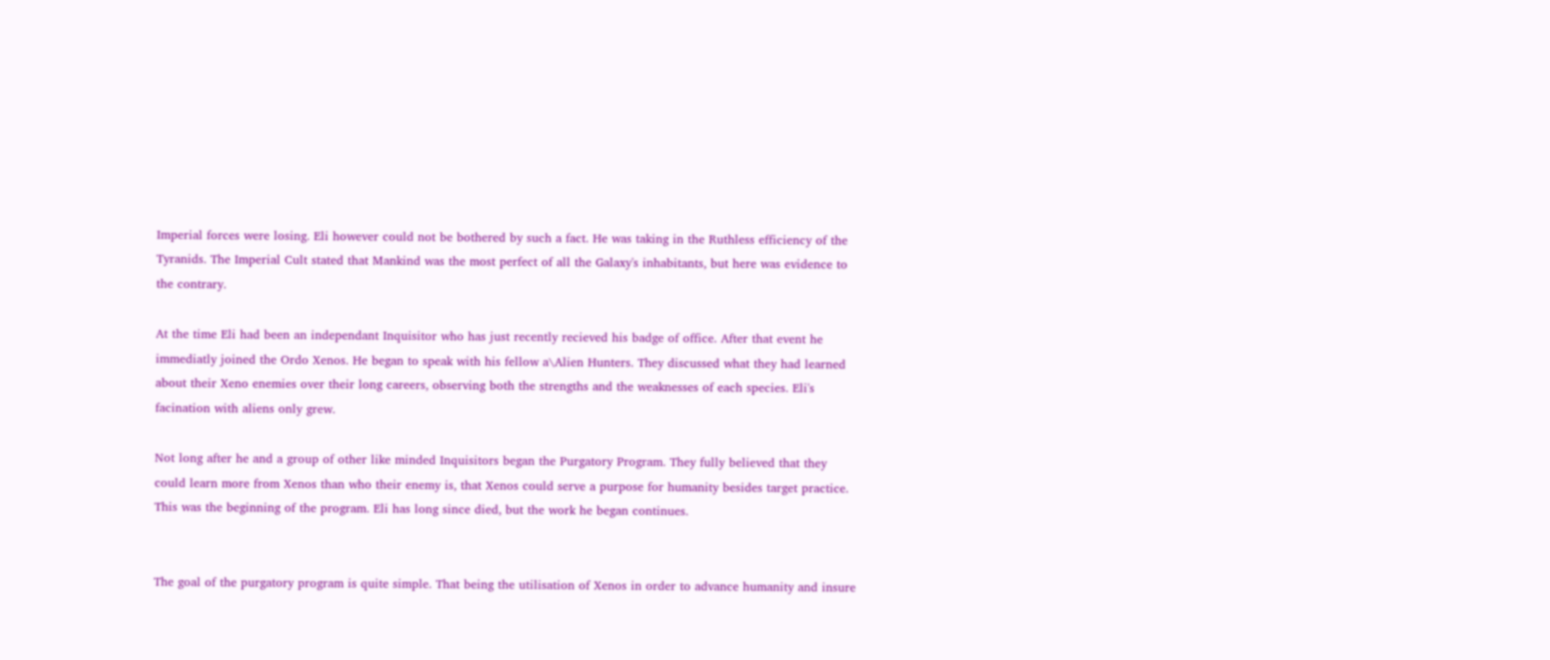Imperial forces were losing. Eli however could not be bothered by such a fact. He was taking in the Ruthless efficiency of the Tyranids. The Imperial Cult stated that Mankind was the most perfect of all the Galaxy's inhabitants, but here was evidence to the contrary.

At the time Eli had been an independant Inquisitor who has just recently recieved his badge of office. After that event he immediatly joined the Ordo Xenos. He began to speak with his fellow a\Alien Hunters. They discussed what they had learned about their Xeno enemies over their long careers, observing both the strengths and the weaknesses of each species. Eli's facination with aliens only grew.

Not long after he and a group of other like minded Inquisitors began the Purgatory Program. They fully believed that they could learn more from Xenos than who their enemy is, that Xenos could serve a purpose for humanity besides target practice. This was the beginning of the program. Eli has long since died, but the work he began continues.


The goal of the purgatory program is quite simple. That being the utilisation of Xenos in order to advance humanity and insure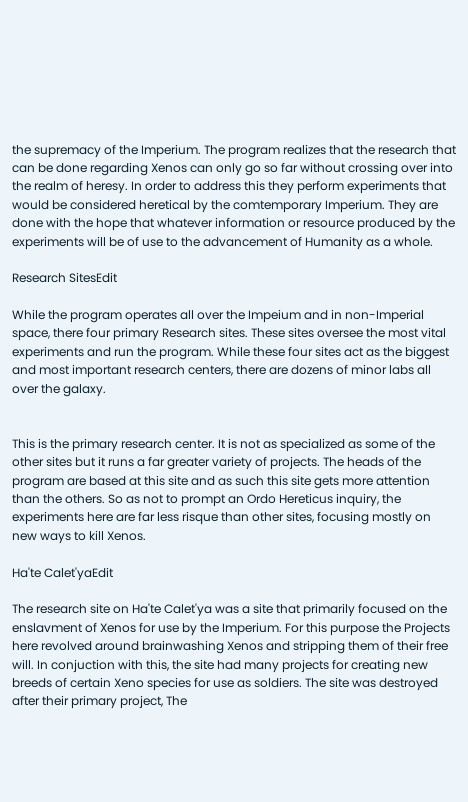the supremacy of the Imperium. The program realizes that the research that can be done regarding Xenos can only go so far without crossing over into the realm of heresy. In order to address this they perform experiments that would be considered heretical by the comtemporary Imperium. They are done with the hope that whatever information or resource produced by the experiments will be of use to the advancement of Humanity as a whole.

Research SitesEdit

While the program operates all over the Impeium and in non-Imperial space, there four primary Research sites. These sites oversee the most vital experiments and run the program. While these four sites act as the biggest and most important research centers, there are dozens of minor labs all over the galaxy.


This is the primary research center. It is not as specialized as some of the other sites but it runs a far greater variety of projects. The heads of the program are based at this site and as such this site gets more attention than the others. So as not to prompt an Ordo Hereticus inquiry, the experiments here are far less risque than other sites, focusing mostly on new ways to kill Xenos.

Ha'te Calet'yaEdit

The research site on Ha'te Calet'ya was a site that primarily focused on the enslavment of Xenos for use by the Imperium. For this purpose the Projects here revolved around brainwashing Xenos and stripping them of their free will. In conjuction with this, the site had many projects for creating new breeds of certain Xeno species for use as soldiers. The site was destroyed after their primary project, The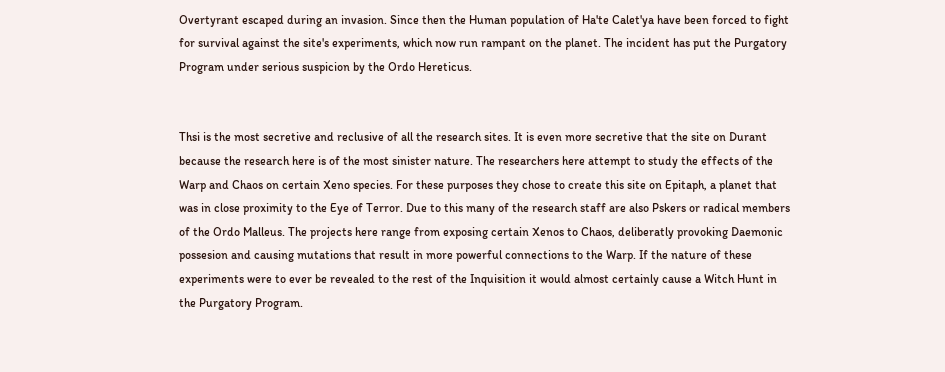Overtyrant escaped during an invasion. Since then the Human population of Ha'te Calet'ya have been forced to fight for survival against the site's experiments, which now run rampant on the planet. The incident has put the Purgatory Program under serious suspicion by the Ordo Hereticus.


Thsi is the most secretive and reclusive of all the research sites. It is even more secretive that the site on Durant because the research here is of the most sinister nature. The researchers here attempt to study the effects of the Warp and Chaos on certain Xeno species. For these purposes they chose to create this site on Epitaph, a planet that was in close proximity to the Eye of Terror. Due to this many of the research staff are also Pskers or radical members of the Ordo Malleus. The projects here range from exposing certain Xenos to Chaos, deliberatly provoking Daemonic possesion and causing mutations that result in more powerful connections to the Warp. If the nature of these experiments were to ever be revealed to the rest of the Inquisition it would almost certainly cause a Witch Hunt in the Purgatory Program.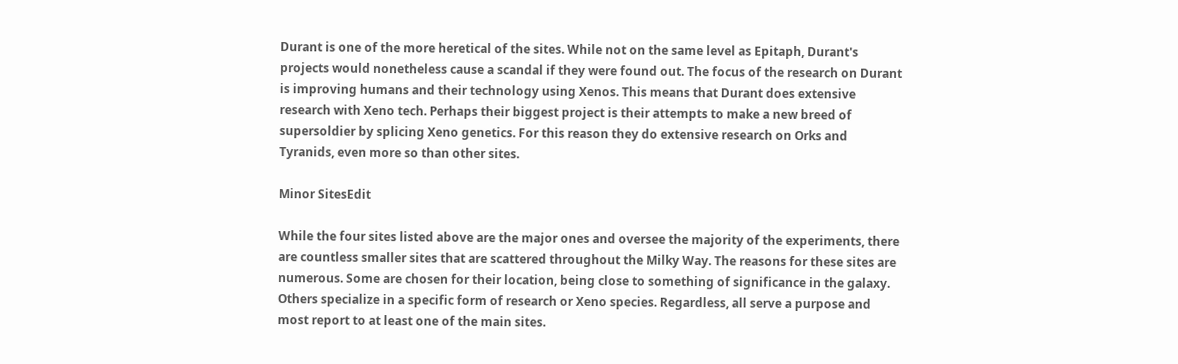Durant is one of the more heretical of the sites. While not on the same level as Epitaph, Durant's projects would nonetheless cause a scandal if they were found out. The focus of the research on Durant is improving humans and their technology using Xenos. This means that Durant does extensive research with Xeno tech. Perhaps their biggest project is their attempts to make a new breed of supersoldier by splicing Xeno genetics. For this reason they do extensive research on Orks and Tyranids, even more so than other sites.

Minor SitesEdit

While the four sites listed above are the major ones and oversee the majority of the experiments, there are countless smaller sites that are scattered throughout the Milky Way. The reasons for these sites are numerous. Some are chosen for their location, being close to something of significance in the galaxy. Others specialize in a specific form of research or Xeno species. Regardless, all serve a purpose and most report to at least one of the main sites.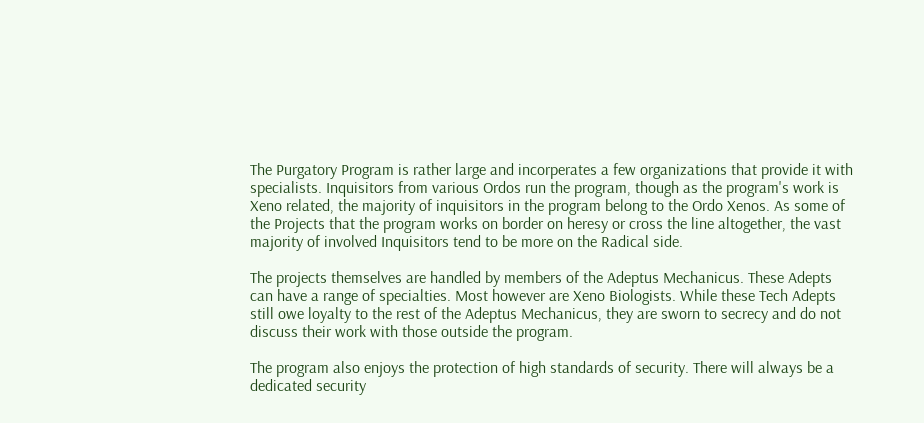The Purgatory Program is rather large and incorperates a few organizations that provide it with specialists. Inquisitors from various Ordos run the program, though as the program's work is Xeno related, the majority of inquisitors in the program belong to the Ordo Xenos. As some of the Projects that the program works on border on heresy or cross the line altogether, the vast majority of involved Inquisitors tend to be more on the Radical side.

The projects themselves are handled by members of the Adeptus Mechanicus. These Adepts can have a range of specialties. Most however are Xeno Biologists. While these Tech Adepts still owe loyalty to the rest of the Adeptus Mechanicus, they are sworn to secrecy and do not discuss their work with those outside the program.

The program also enjoys the protection of high standards of security. There will always be a dedicated security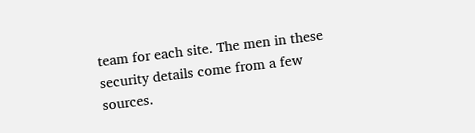team for each site. The men in these security details come from a few sources.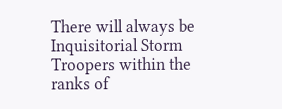There will always be Inquisitorial Storm Troopers within the ranks of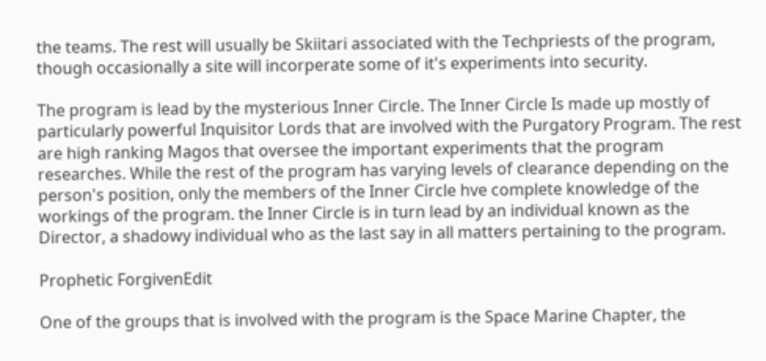the teams. The rest will usually be Skiitari associated with the Techpriests of the program, though occasionally a site will incorperate some of it's experiments into security.

The program is lead by the mysterious Inner Circle. The Inner Circle Is made up mostly of particularly powerful Inquisitor Lords that are involved with the Purgatory Program. The rest are high ranking Magos that oversee the important experiments that the program researches. While the rest of the program has varying levels of clearance depending on the person's position, only the members of the Inner Circle hve complete knowledge of the workings of the program. the Inner Circle is in turn lead by an individual known as the Director, a shadowy individual who as the last say in all matters pertaining to the program.

Prophetic ForgivenEdit

One of the groups that is involved with the program is the Space Marine Chapter, the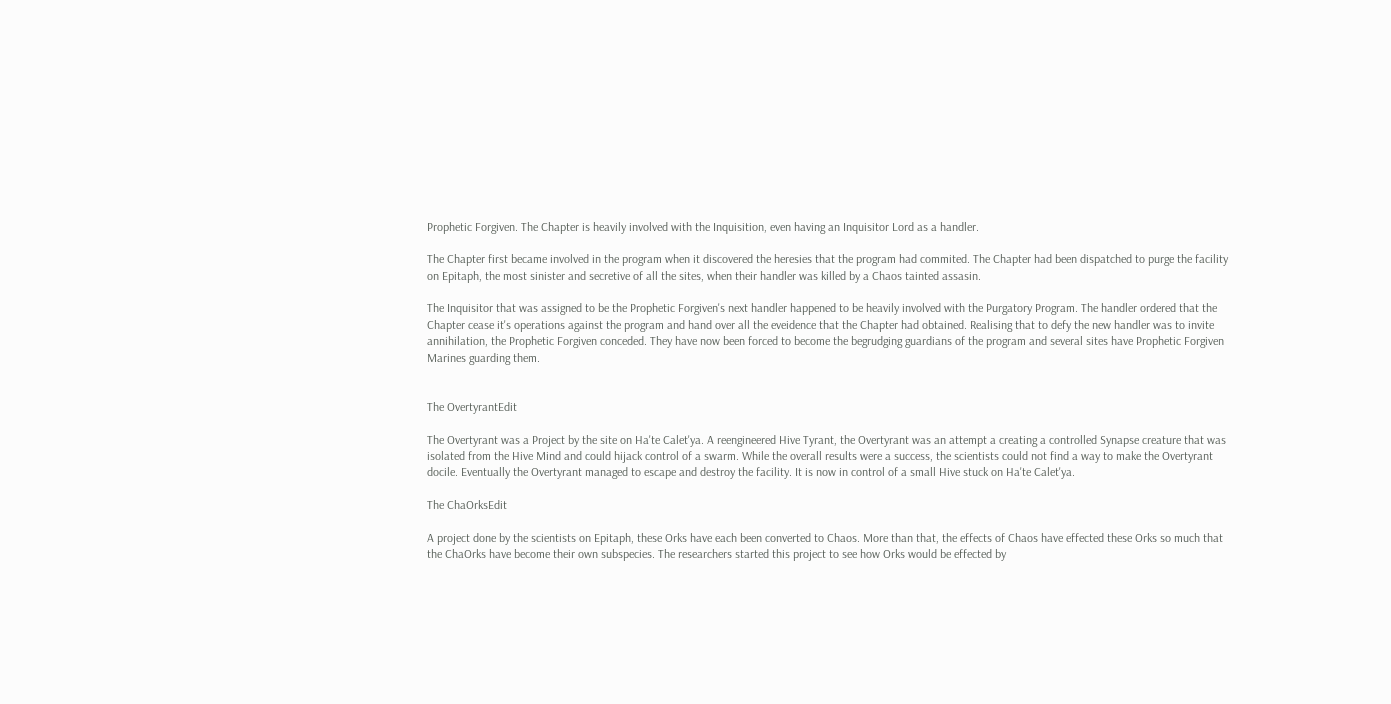Prophetic Forgiven. The Chapter is heavily involved with the Inquisition, even having an Inquisitor Lord as a handler.

The Chapter first became involved in the program when it discovered the heresies that the program had commited. The Chapter had been dispatched to purge the facility on Epitaph, the most sinister and secretive of all the sites, when their handler was killed by a Chaos tainted assasin.

The Inquisitor that was assigned to be the Prophetic Forgiven's next handler happened to be heavily involved with the Purgatory Program. The handler ordered that the Chapter cease it's operations against the program and hand over all the eveidence that the Chapter had obtained. Realising that to defy the new handler was to invite annihilation, the Prophetic Forgiven conceded. They have now been forced to become the begrudging guardians of the program and several sites have Prophetic Forgiven Marines guarding them.


The OvertyrantEdit

The Overtyrant was a Project by the site on Ha'te Calet'ya. A reengineered Hive Tyrant, the Overtyrant was an attempt a creating a controlled Synapse creature that was isolated from the Hive Mind and could hijack control of a swarm. While the overall results were a success, the scientists could not find a way to make the Overtyrant docile. Eventually the Overtyrant managed to escape and destroy the facility. It is now in control of a small Hive stuck on Ha'te Calet'ya.

The ChaOrksEdit

A project done by the scientists on Epitaph, these Orks have each been converted to Chaos. More than that, the effects of Chaos have effected these Orks so much that the ChaOrks have become their own subspecies. The researchers started this project to see how Orks would be effected by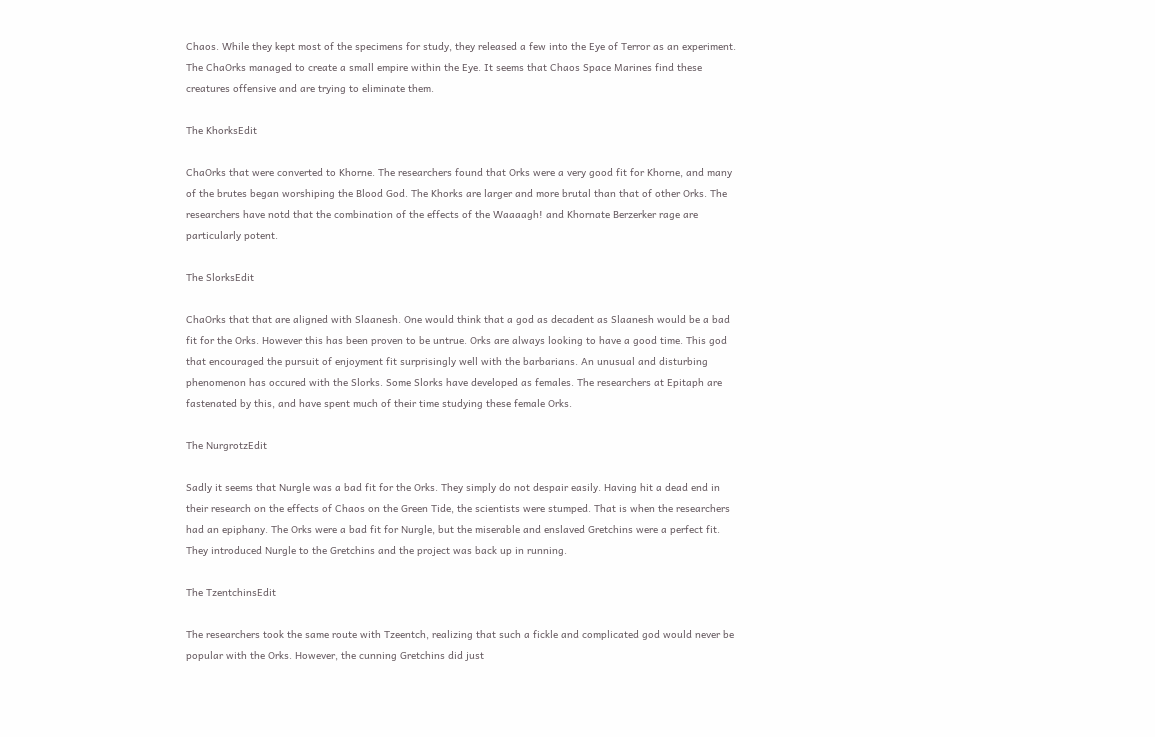Chaos. While they kept most of the specimens for study, they released a few into the Eye of Terror as an experiment. The ChaOrks managed to create a small empire within the Eye. It seems that Chaos Space Marines find these creatures offensive and are trying to eliminate them.

The KhorksEdit

ChaOrks that were converted to Khorne. The researchers found that Orks were a very good fit for Khorne, and many of the brutes began worshiping the Blood God. The Khorks are larger and more brutal than that of other Orks. The researchers have notd that the combination of the effects of the Waaaagh! and Khornate Berzerker rage are particularly potent.

The SlorksEdit

ChaOrks that that are aligned with Slaanesh. One would think that a god as decadent as Slaanesh would be a bad fit for the Orks. However this has been proven to be untrue. Orks are always looking to have a good time. This god that encouraged the pursuit of enjoyment fit surprisingly well with the barbarians. An unusual and disturbing phenomenon has occured with the Slorks. Some Slorks have developed as females. The researchers at Epitaph are fastenated by this, and have spent much of their time studying these female Orks.

The NurgrotzEdit

Sadly it seems that Nurgle was a bad fit for the Orks. They simply do not despair easily. Having hit a dead end in their research on the effects of Chaos on the Green Tide, the scientists were stumped. That is when the researchers had an epiphany. The Orks were a bad fit for Nurgle, but the miserable and enslaved Gretchins were a perfect fit. They introduced Nurgle to the Gretchins and the project was back up in running.

The TzentchinsEdit

The researchers took the same route with Tzeentch, realizing that such a fickle and complicated god would never be popular with the Orks. However, the cunning Gretchins did just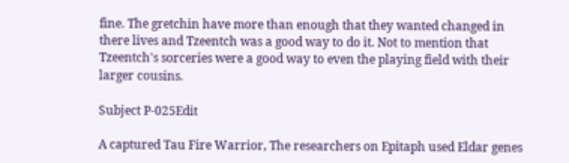fine. The gretchin have more than enough that they wanted changed in there lives and Tzeentch was a good way to do it. Not to mention that Tzeentch's sorceries were a good way to even the playing field with their larger cousins.

Subject P-025Edit

A captured Tau Fire Warrior, The researchers on Epitaph used Eldar genes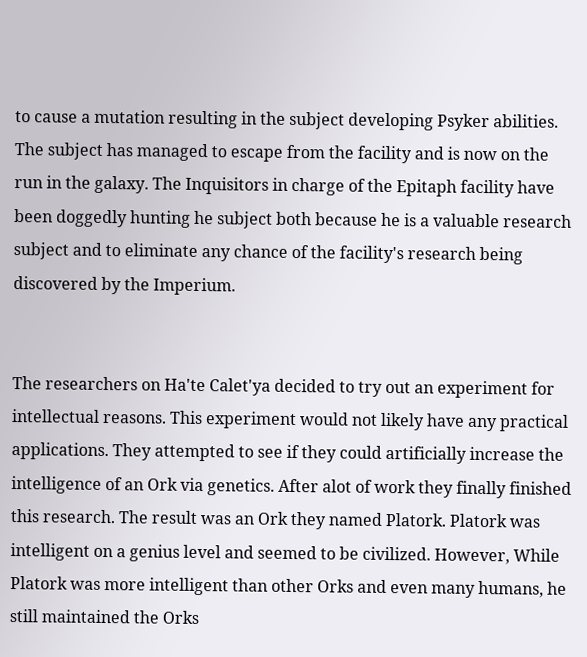to cause a mutation resulting in the subject developing Psyker abilities. The subject has managed to escape from the facility and is now on the run in the galaxy. The Inquisitors in charge of the Epitaph facility have been doggedly hunting he subject both because he is a valuable research subject and to eliminate any chance of the facility's research being discovered by the Imperium.


The researchers on Ha'te Calet'ya decided to try out an experiment for intellectual reasons. This experiment would not likely have any practical applications. They attempted to see if they could artificially increase the intelligence of an Ork via genetics. After alot of work they finally finished this research. The result was an Ork they named Platork. Platork was intelligent on a genius level and seemed to be civilized. However, While Platork was more intelligent than other Orks and even many humans, he still maintained the Orks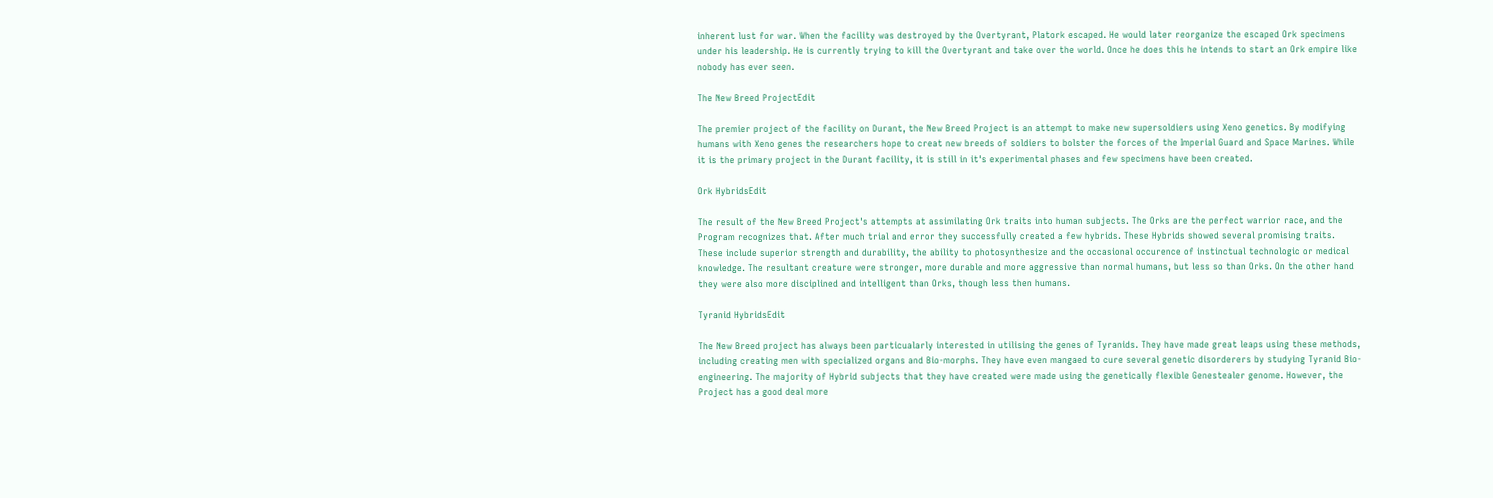inherent lust for war. When the facility was destroyed by the Overtyrant, Platork escaped. He would later reorganize the escaped Ork specimens under his leadership. He is currently trying to kill the Overtyrant and take over the world. Once he does this he intends to start an Ork empire like nobody has ever seen.

The New Breed ProjectEdit

The premier project of the facility on Durant, the New Breed Project is an attempt to make new supersoldiers using Xeno genetics. By modifying humans with Xeno genes the researchers hope to creat new breeds of soldiers to bolster the forces of the Imperial Guard and Space Marines. While it is the primary project in the Durant facility, it is still in it's experimental phases and few specimens have been created.

Ork HybridsEdit

The result of the New Breed Project's attempts at assimilating Ork traits into human subjects. The Orks are the perfect warrior race, and the Program recognizes that. After much trial and error they successfully created a few hybrids. These Hybrids showed several promising traits. These include superior strength and durability, the ability to photosynthesize and the occasional occurence of instinctual technologic or medical knowledge. The resultant creature were stronger, more durable and more aggressive than normal humans, but less so than Orks. On the other hand they were also more disciplined and intelligent than Orks, though less then humans.

Tyranid HybridsEdit

The New Breed project has always been particualarly interested in utilising the genes of Tyranids. They have made great leaps using these methods, including creating men with specialized organs and Bio-morphs. They have even mangaed to cure several genetic disorderers by studying Tyranid Bio-engineering. The majority of Hybrid subjects that they have created were made using the genetically flexible Genestealer genome. However, the Project has a good deal more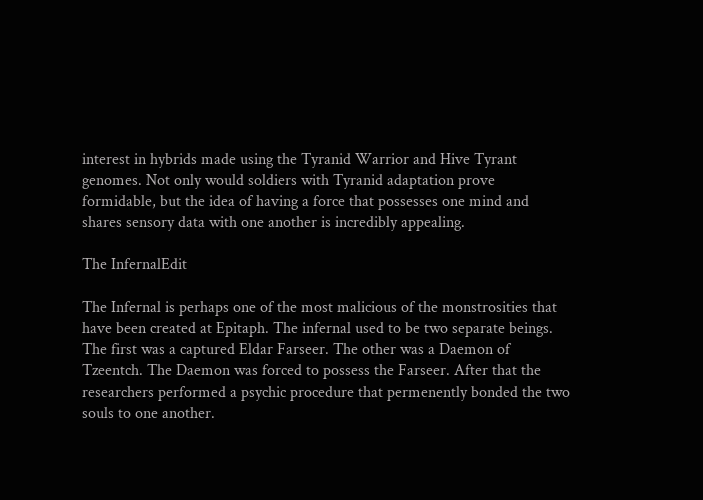interest in hybrids made using the Tyranid Warrior and Hive Tyrant genomes. Not only would soldiers with Tyranid adaptation prove formidable, but the idea of having a force that possesses one mind and shares sensory data with one another is incredibly appealing.

The InfernalEdit

The Infernal is perhaps one of the most malicious of the monstrosities that have been created at Epitaph. The infernal used to be two separate beings. The first was a captured Eldar Farseer. The other was a Daemon of Tzeentch. The Daemon was forced to possess the Farseer. After that the researchers performed a psychic procedure that permenently bonded the two souls to one another.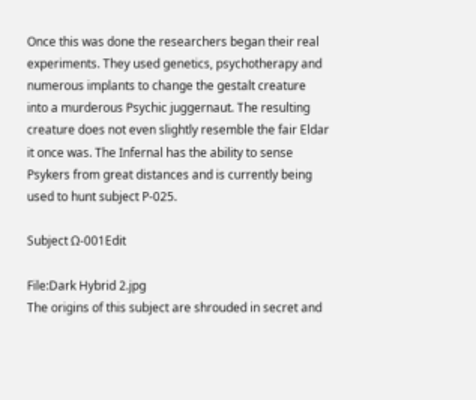Once this was done the researchers began their real experiments. They used genetics, psychotherapy and numerous implants to change the gestalt creature into a murderous Psychic juggernaut. The resulting creature does not even slightly resemble the fair Eldar it once was. The Infernal has the ability to sense Psykers from great distances and is currently being used to hunt subject P-025.

Subject Ω-001Edit

File:Dark Hybrid 2.jpg
The origins of this subject are shrouded in secret and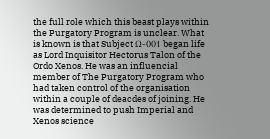the full role which this beast plays within the Purgatory Program is unclear. What is known is that Subject Ω-001 began life as Lord Inquisitor Hectorus Talon of the Ordo Xenos. He was an influencial member of The Purgatory Program who had taken control of the organisation within a couple of deacdes of joining. He was determined to push Imperial and Xenos science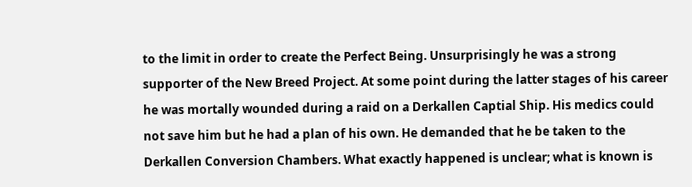to the limit in order to create the Perfect Being. Unsurprisingly he was a strong supporter of the New Breed Project. At some point during the latter stages of his career he was mortally wounded during a raid on a Derkallen Captial Ship. His medics could not save him but he had a plan of his own. He demanded that he be taken to the Derkallen Conversion Chambers. What exactly happened is unclear; what is known is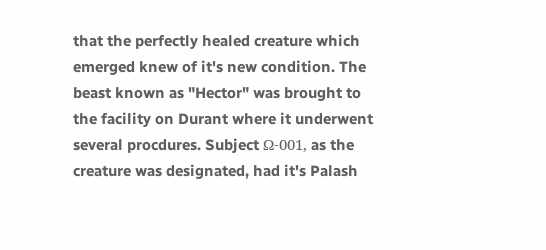that the perfectly healed creature which emerged knew of it's new condition. The beast known as "Hector" was brought to the facility on Durant where it underwent several procdures. Subject Ω-001, as the creature was designated, had it's Palash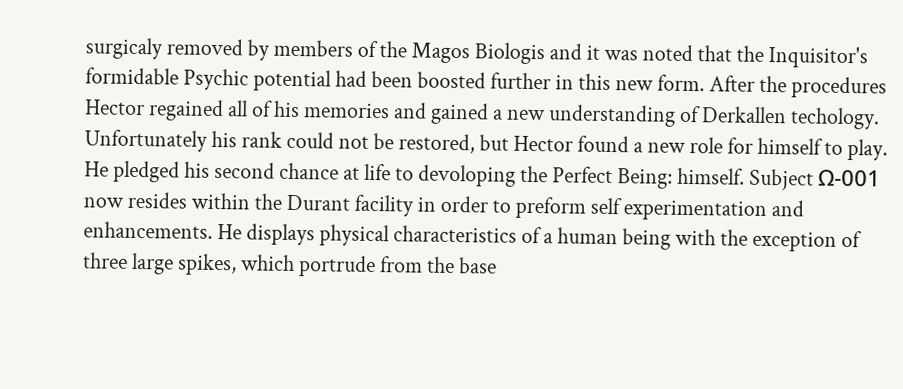surgicaly removed by members of the Magos Biologis and it was noted that the Inquisitor's formidable Psychic potential had been boosted further in this new form. After the procedures Hector regained all of his memories and gained a new understanding of Derkallen techology. Unfortunately his rank could not be restored, but Hector found a new role for himself to play. He pledged his second chance at life to devoloping the Perfect Being: himself. Subject Ω-001 now resides within the Durant facility in order to preform self experimentation and enhancements. He displays physical characteristics of a human being with the exception of three large spikes, which portrude from the base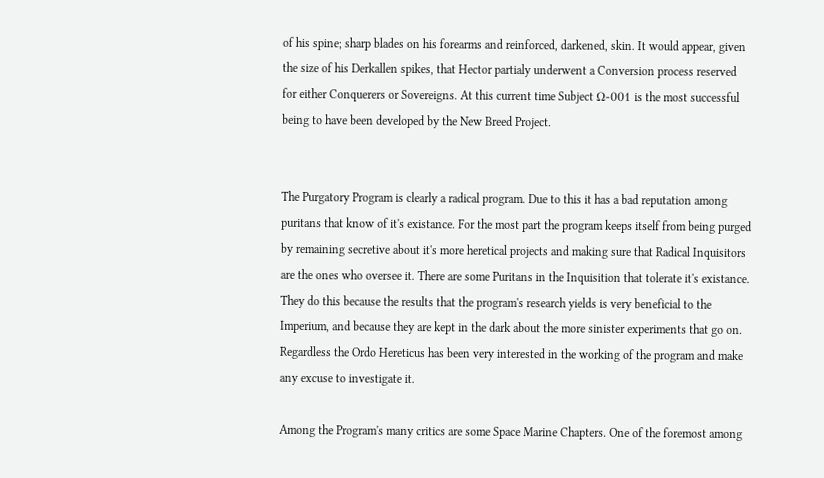of his spine; sharp blades on his forearms and reinforced, darkened, skin. It would appear, given the size of his Derkallen spikes, that Hector partialy underwent a Conversion process reserved for either Conquerers or Sovereigns. At this current time Subject Ω-001 is the most successful being to have been developed by the New Breed Project.


The Purgatory Program is clearly a radical program. Due to this it has a bad reputation among puritans that know of it's existance. For the most part the program keeps itself from being purged by remaining secretive about it's more heretical projects and making sure that Radical Inquisitors are the ones who oversee it. There are some Puritans in the Inquisition that tolerate it's existance. They do this because the results that the program's research yields is very beneficial to the Imperium, and because they are kept in the dark about the more sinister experiments that go on. Regardless the Ordo Hereticus has been very interested in the working of the program and make any excuse to investigate it.

Among the Program's many critics are some Space Marine Chapters. One of the foremost among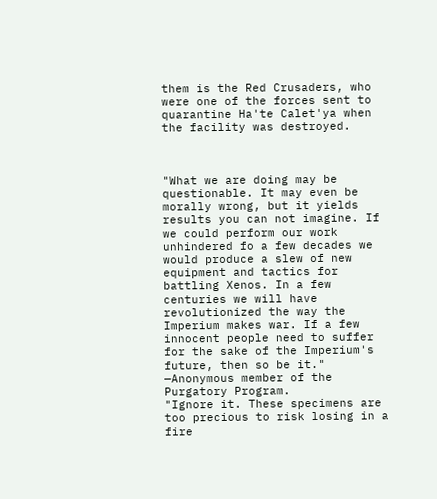them is the Red Crusaders, who were one of the forces sent to quarantine Ha'te Calet'ya when the facility was destroyed.



"What we are doing may be questionable. It may even be morally wrong, but it yields results you can not imagine. If we could perform our work unhindered fo a few decades we would produce a slew of new equipment and tactics for battling Xenos. In a few centuries we will have revolutionized the way the Imperium makes war. If a few innocent people need to suffer for the sake of the Imperium's future, then so be it."
—Anonymous member of the Purgatory Program.
"Ignore it. These specimens are too precious to risk losing in a fire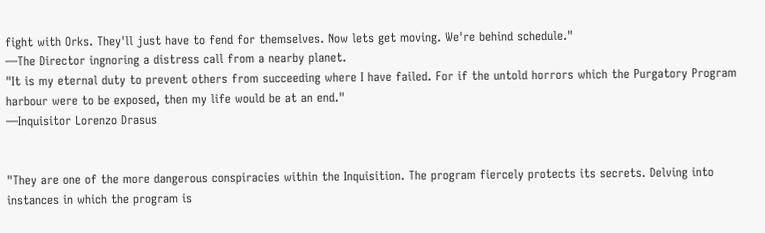fight with Orks. They'll just have to fend for themselves. Now lets get moving. We're behind schedule."
—The Director ingnoring a distress call from a nearby planet.
"It is my eternal duty to prevent others from succeeding where I have failed. For if the untold horrors which the Purgatory Program harbour were to be exposed, then my life would be at an end."
—Inquisitor Lorenzo Drasus


"They are one of the more dangerous conspiracies within the Inquisition. The program fiercely protects its secrets. Delving into instances in which the program is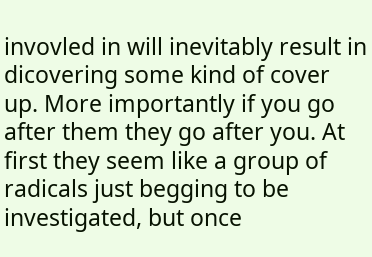invovled in will inevitably result in dicovering some kind of cover up. More importantly if you go after them they go after you. At first they seem like a group of radicals just begging to be investigated, but once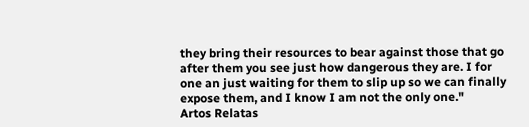they bring their resources to bear against those that go after them you see just how dangerous they are. I for one an just waiting for them to slip up so we can finally expose them, and I know I am not the only one."
Artos Relatas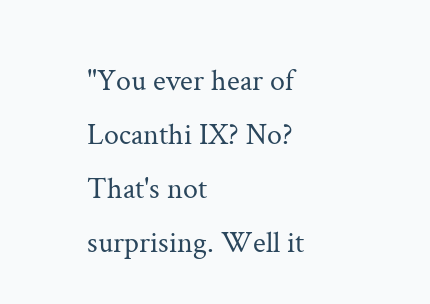"You ever hear of Locanthi IX? No? That's not surprising. Well it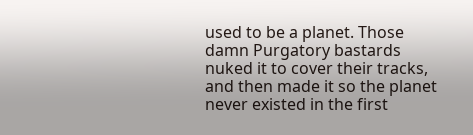used to be a planet. Those damn Purgatory bastards nuked it to cover their tracks, and then made it so the planet never existed in the first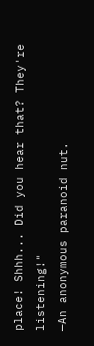place! Shhh... Did you hear that? They're listening!"
—An anonymous paranoid nut.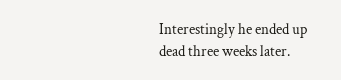Interestingly he ended up dead three weeks later.